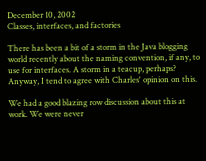December 10, 2002
Classes, interfaces, and factories

There has been a bit of a storm in the Java blogging world recently about the naming convention, if any, to use for interfaces. A storm in a teacup, perhaps? Anyway, I tend to agree with Charles' opinion on this.

We had a good blazing row discussion about this at work. We were never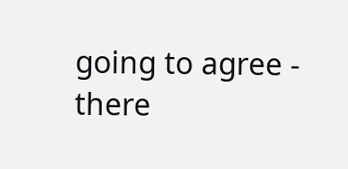going to agree - there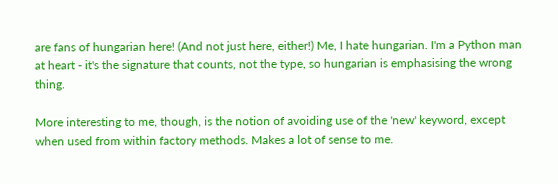are fans of hungarian here! (And not just here, either!) Me, I hate hungarian. I'm a Python man at heart - it's the signature that counts, not the type, so hungarian is emphasising the wrong thing.

More interesting to me, though, is the notion of avoiding use of the 'new' keyword, except when used from within factory methods. Makes a lot of sense to me.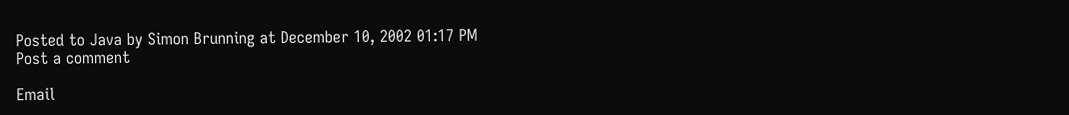Posted to Java by Simon Brunning at December 10, 2002 01:17 PM
Post a comment

Email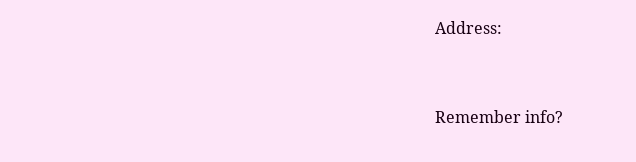Address:



Remember info?